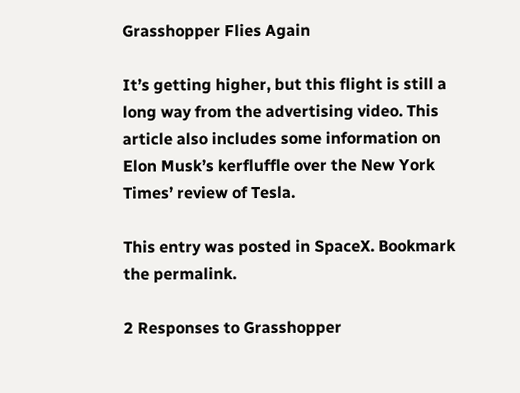Grasshopper Flies Again

It’s getting higher, but this flight is still a long way from the advertising video. This article also includes some information on Elon Musk’s kerfluffle over the New York Times’ review of Tesla.

This entry was posted in SpaceX. Bookmark the permalink.

2 Responses to Grasshopper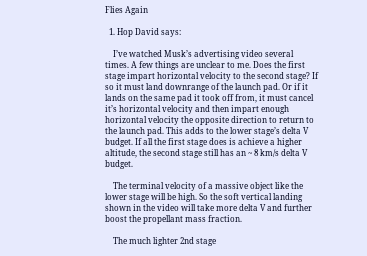Flies Again

  1. Hop David says:

    I’ve watched Musk’s advertising video several times. A few things are unclear to me. Does the first stage impart horizontal velocity to the second stage? If so it must land downrange of the launch pad. Or if it lands on the same pad it took off from, it must cancel it’s horizontal velocity and then impart enough horizontal velocity the opposite direction to return to the launch pad. This adds to the lower stage’s delta V budget. If all the first stage does is achieve a higher altitude, the second stage still has an ~ 8 km/s delta V budget.

    The terminal velocity of a massive object like the lower stage will be high. So the soft vertical landing shown in the video will take more delta V and further boost the propellant mass fraction.

    The much lighter 2nd stage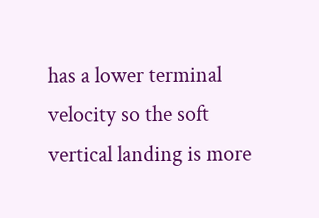has a lower terminal velocity so the soft vertical landing is more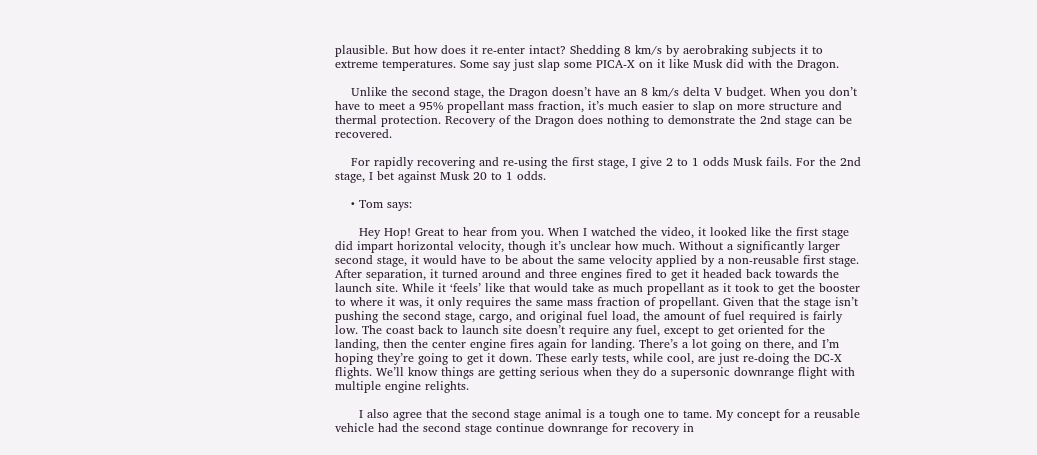plausible. But how does it re-enter intact? Shedding 8 km/s by aerobraking subjects it to extreme temperatures. Some say just slap some PICA-X on it like Musk did with the Dragon.

    Unlike the second stage, the Dragon doesn’t have an 8 km/s delta V budget. When you don’t have to meet a 95% propellant mass fraction, it’s much easier to slap on more structure and thermal protection. Recovery of the Dragon does nothing to demonstrate the 2nd stage can be recovered.

    For rapidly recovering and re-using the first stage, I give 2 to 1 odds Musk fails. For the 2nd stage, I bet against Musk 20 to 1 odds.

    • Tom says:

      Hey Hop! Great to hear from you. When I watched the video, it looked like the first stage did impart horizontal velocity, though it’s unclear how much. Without a significantly larger second stage, it would have to be about the same velocity applied by a non-reusable first stage. After separation, it turned around and three engines fired to get it headed back towards the launch site. While it ‘feels’ like that would take as much propellant as it took to get the booster to where it was, it only requires the same mass fraction of propellant. Given that the stage isn’t pushing the second stage, cargo, and original fuel load, the amount of fuel required is fairly low. The coast back to launch site doesn’t require any fuel, except to get oriented for the landing, then the center engine fires again for landing. There’s a lot going on there, and I’m hoping they’re going to get it down. These early tests, while cool, are just re-doing the DC-X flights. We’ll know things are getting serious when they do a supersonic downrange flight with multiple engine relights.

      I also agree that the second stage animal is a tough one to tame. My concept for a reusable vehicle had the second stage continue downrange for recovery in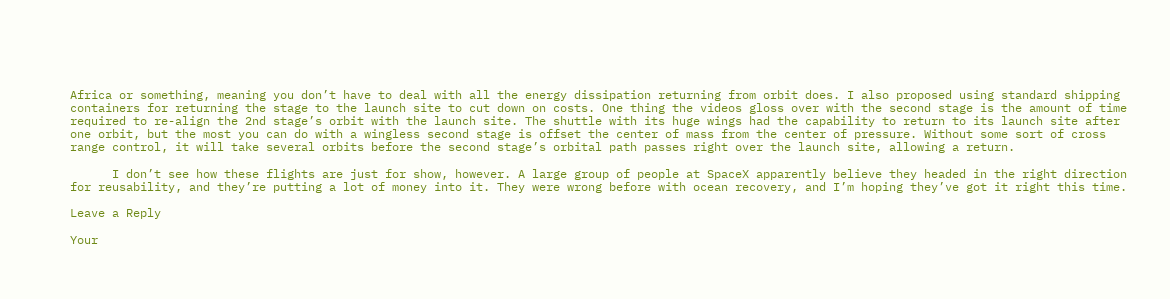Africa or something, meaning you don’t have to deal with all the energy dissipation returning from orbit does. I also proposed using standard shipping containers for returning the stage to the launch site to cut down on costs. One thing the videos gloss over with the second stage is the amount of time required to re-align the 2nd stage’s orbit with the launch site. The shuttle with its huge wings had the capability to return to its launch site after one orbit, but the most you can do with a wingless second stage is offset the center of mass from the center of pressure. Without some sort of cross range control, it will take several orbits before the second stage’s orbital path passes right over the launch site, allowing a return.

      I don’t see how these flights are just for show, however. A large group of people at SpaceX apparently believe they headed in the right direction for reusability, and they’re putting a lot of money into it. They were wrong before with ocean recovery, and I’m hoping they’ve got it right this time.

Leave a Reply

Your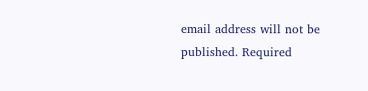email address will not be published. Required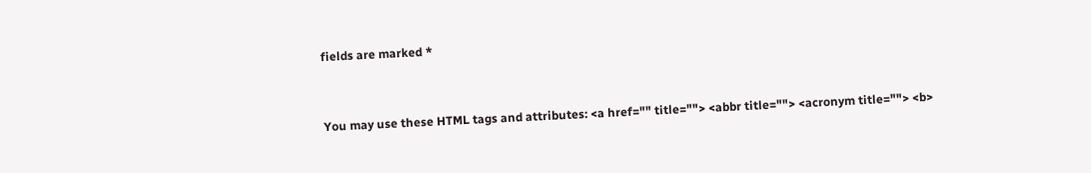fields are marked *


You may use these HTML tags and attributes: <a href="" title=""> <abbr title=""> <acronym title=""> <b>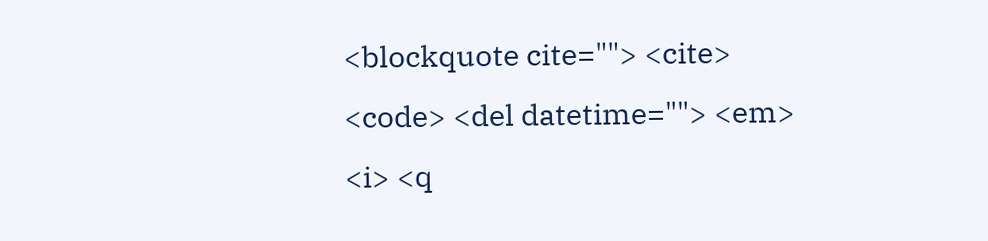<blockquote cite=""> <cite> <code> <del datetime=""> <em> <i> <q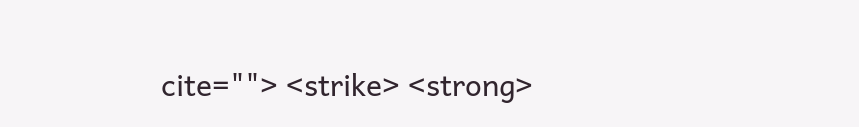cite=""> <strike> <strong>